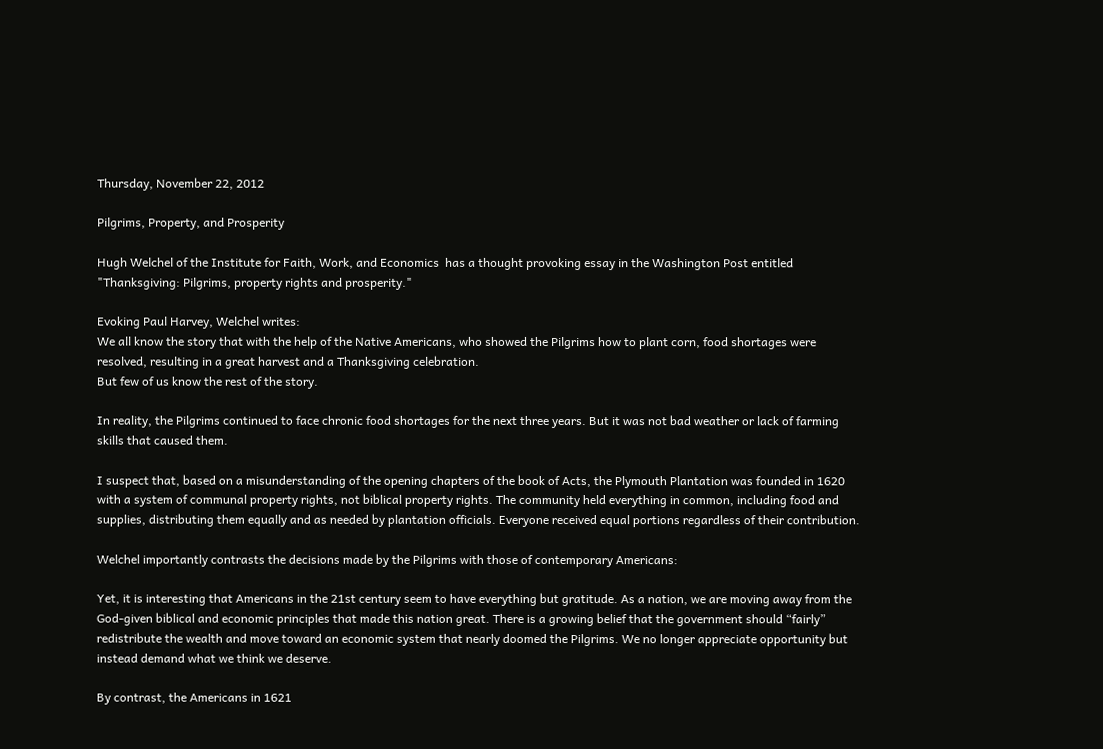Thursday, November 22, 2012

Pilgrims, Property, and Prosperity

Hugh Welchel of the Institute for Faith, Work, and Economics  has a thought provoking essay in the Washington Post entitled "Thanksgiving: Pilgrims, property rights and prosperity."

Evoking Paul Harvey, Welchel writes:
We all know the story that with the help of the Native Americans, who showed the Pilgrims how to plant corn, food shortages were resolved, resulting in a great harvest and a Thanksgiving celebration.
But few of us know the rest of the story.

In reality, the Pilgrims continued to face chronic food shortages for the next three years. But it was not bad weather or lack of farming skills that caused them.

I suspect that, based on a misunderstanding of the opening chapters of the book of Acts, the Plymouth Plantation was founded in 1620 with a system of communal property rights, not biblical property rights. The community held everything in common, including food and supplies, distributing them equally and as needed by plantation officials. Everyone received equal portions regardless of their contribution.

Welchel importantly contrasts the decisions made by the Pilgrims with those of contemporary Americans:

Yet, it is interesting that Americans in the 21st century seem to have everything but gratitude. As a nation, we are moving away from the God-given biblical and economic principles that made this nation great. There is a growing belief that the government should “fairly” redistribute the wealth and move toward an economic system that nearly doomed the Pilgrims. We no longer appreciate opportunity but instead demand what we think we deserve.

By contrast, the Americans in 1621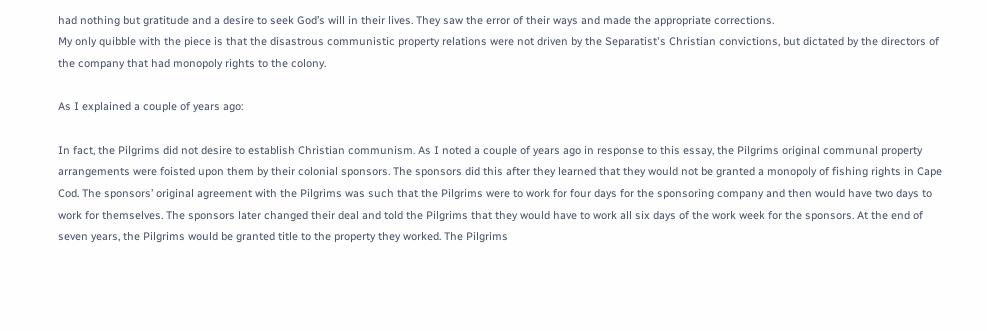had nothing but gratitude and a desire to seek God’s will in their lives. They saw the error of their ways and made the appropriate corrections.
My only quibble with the piece is that the disastrous communistic property relations were not driven by the Separatist's Christian convictions, but dictated by the directors of the company that had monopoly rights to the colony.

As I explained a couple of years ago:

In fact, the Pilgrims did not desire to establish Christian communism. As I noted a couple of years ago in response to this essay, the Pilgrims original communal property arrangements were foisted upon them by their colonial sponsors. The sponsors did this after they learned that they would not be granted a monopoly of fishing rights in Cape Cod. The sponsors’ original agreement with the Pilgrims was such that the Pilgrims were to work for four days for the sponsoring company and then would have two days to work for themselves. The sponsors later changed their deal and told the Pilgrims that they would have to work all six days of the work week for the sponsors. At the end of seven years, the Pilgrims would be granted title to the property they worked. The Pilgrims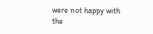were not happy with the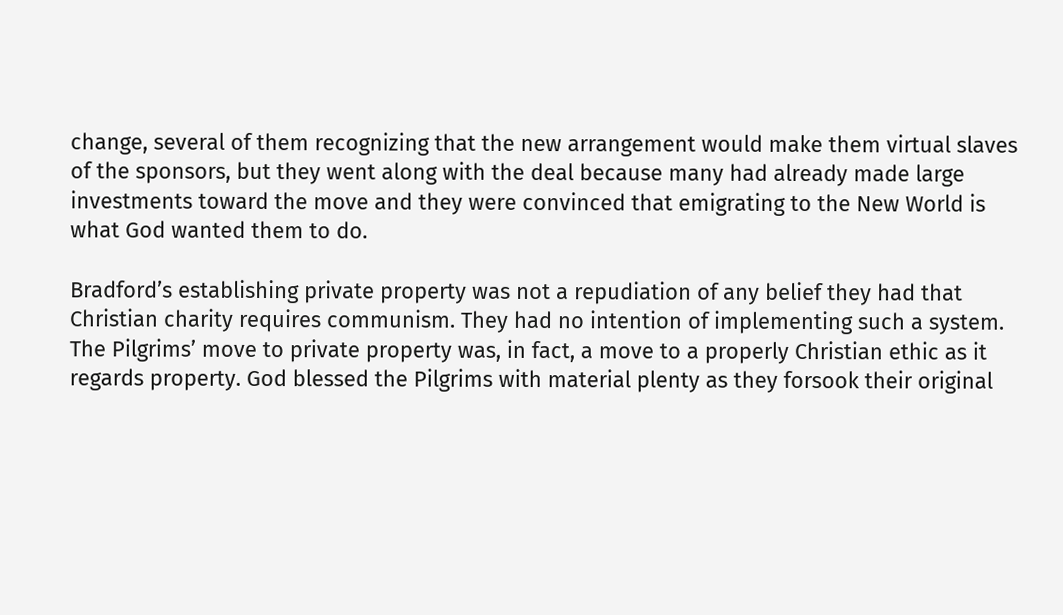change, several of them recognizing that the new arrangement would make them virtual slaves of the sponsors, but they went along with the deal because many had already made large investments toward the move and they were convinced that emigrating to the New World is what God wanted them to do.

Bradford’s establishing private property was not a repudiation of any belief they had that Christian charity requires communism. They had no intention of implementing such a system. The Pilgrims’ move to private property was, in fact, a move to a properly Christian ethic as it regards property. God blessed the Pilgrims with material plenty as they forsook their original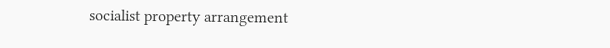socialist property arrangement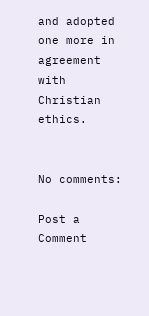and adopted one more in agreement with Christian ethics.


No comments:

Post a Comment